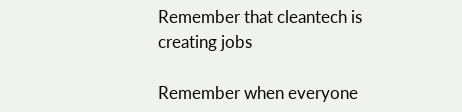Remember that cleantech is creating jobs

Remember when everyone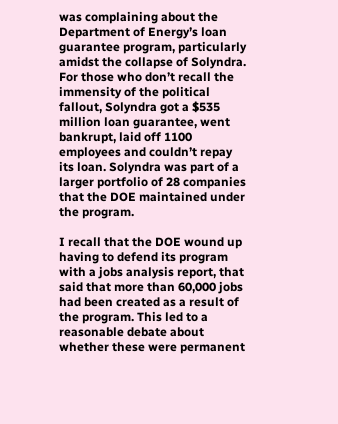was complaining about the Department of Energy’s loan guarantee program, particularly amidst the collapse of Solyndra. For those who don’t recall the immensity of the political fallout, Solyndra got a $535 million loan guarantee, went bankrupt, laid off 1100 employees and couldn’t repay its loan. Solyndra was part of a larger portfolio of 28 companies that the DOE maintained under the program.

I recall that the DOE wound up having to defend its program with a jobs analysis report, that said that more than 60,000 jobs had been created as a result of the program. This led to a reasonable debate about whether these were permanent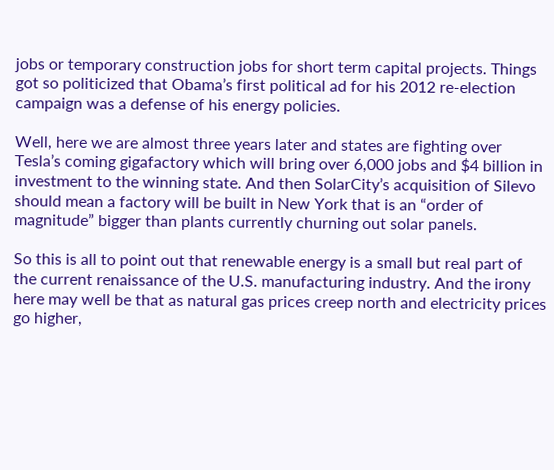jobs or temporary construction jobs for short term capital projects. Things got so politicized that Obama’s first political ad for his 2012 re-election campaign was a defense of his energy policies.

Well, here we are almost three years later and states are fighting over Tesla’s coming gigafactory which will bring over 6,000 jobs and $4 billion in investment to the winning state. And then SolarCity’s acquisition of Silevo should mean a factory will be built in New York that is an “order of magnitude” bigger than plants currently churning out solar panels.

So this is all to point out that renewable energy is a small but real part of the current renaissance of the U.S. manufacturing industry. And the irony here may well be that as natural gas prices creep north and electricity prices go higher,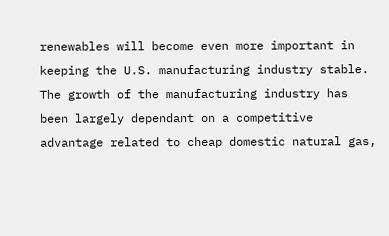renewables will become even more important in keeping the U.S. manufacturing industry stable. The growth of the manufacturing industry has been largely dependant on a competitive advantage related to cheap domestic natural gas,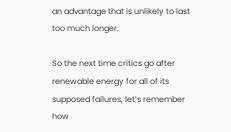an advantage that is unlikely to last too much longer.

So the next time critics go after renewable energy for all of its supposed failures, let’s remember how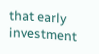that early investment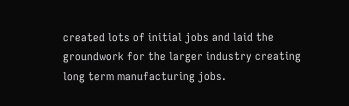created lots of initial jobs and laid the groundwork for the larger industry creating long term manufacturing jobs.